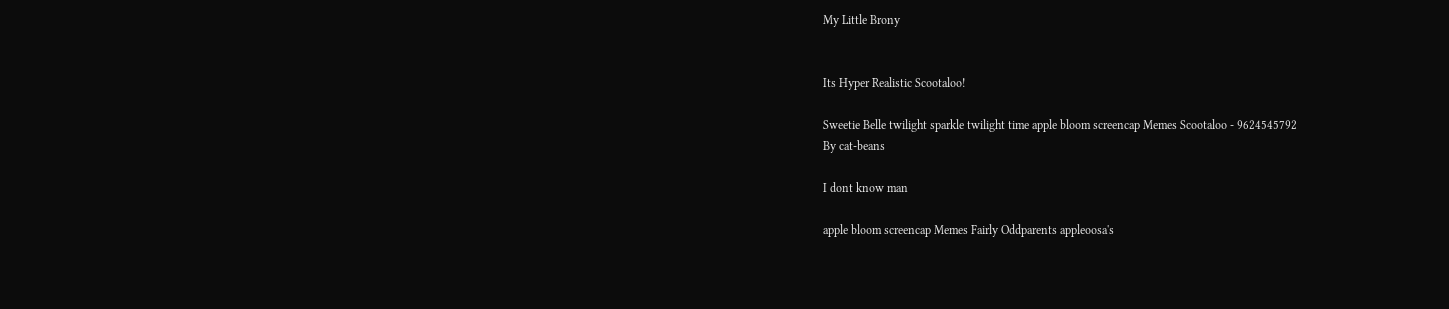My Little Brony


Its Hyper Realistic Scootaloo!

Sweetie Belle twilight sparkle twilight time apple bloom screencap Memes Scootaloo - 9624545792
By cat-beans

I dont know man

apple bloom screencap Memes Fairly Oddparents appleoosa's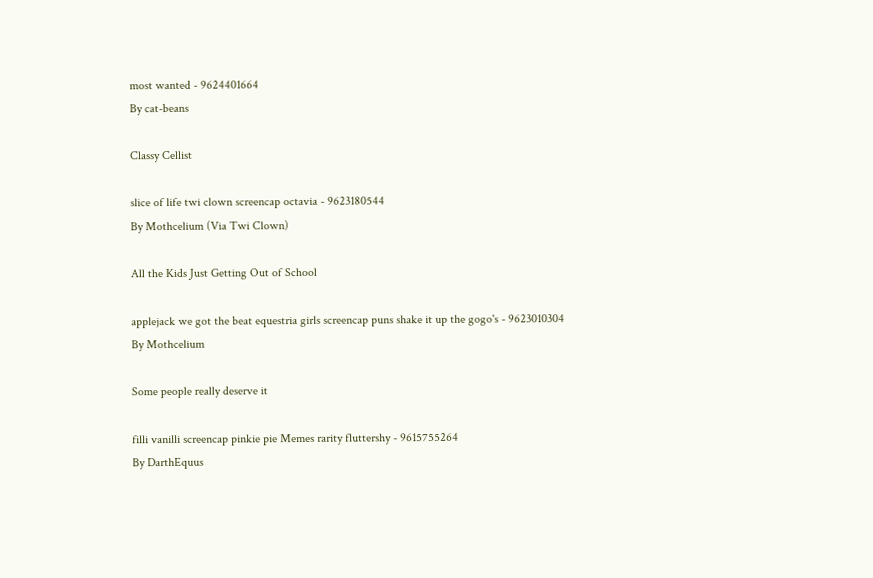most wanted - 9624401664
By cat-beans

Classy Cellist

slice of life twi clown screencap octavia - 9623180544
By Mothcelium (Via Twi Clown)

All the Kids Just Getting Out of School

applejack we got the beat equestria girls screencap puns shake it up the gogo's - 9623010304
By Mothcelium

Some people really deserve it

filli vanilli screencap pinkie pie Memes rarity fluttershy - 9615755264
By DarthEquus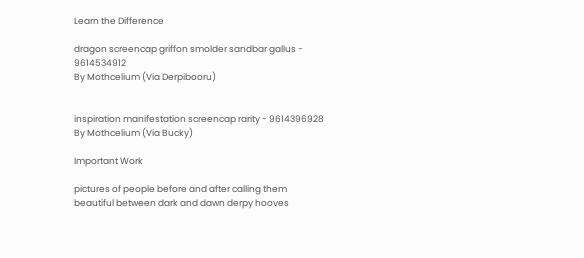Learn the Difference

dragon screencap griffon smolder sandbar gallus - 9614534912
By Mothcelium (Via Derpibooru)


inspiration manifestation screencap rarity - 9614396928
By Mothcelium (Via Bucky)

Important Work

pictures of people before and after calling them beautiful between dark and dawn derpy hooves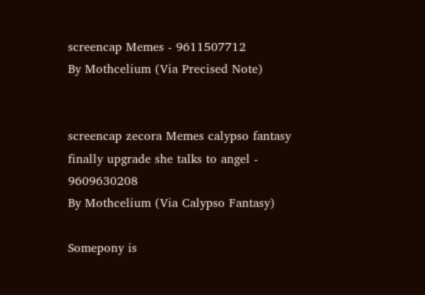screencap Memes - 9611507712
By Mothcelium (Via Precised Note)


screencap zecora Memes calypso fantasy finally upgrade she talks to angel - 9609630208
By Mothcelium (Via Calypso Fantasy)

Somepony is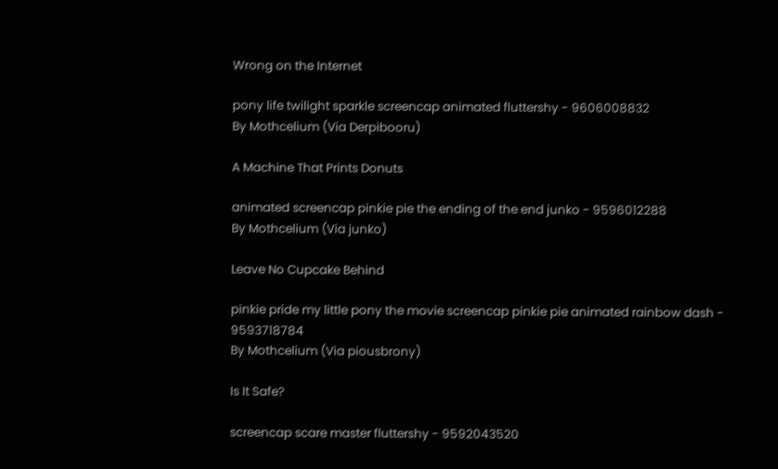Wrong on the Internet

pony life twilight sparkle screencap animated fluttershy - 9606008832
By Mothcelium (Via Derpibooru)

A Machine That Prints Donuts

animated screencap pinkie pie the ending of the end junko - 9596012288
By Mothcelium (Via junko)

Leave No Cupcake Behind

pinkie pride my little pony the movie screencap pinkie pie animated rainbow dash - 9593718784
By Mothcelium (Via piousbrony)

Is It Safe?

screencap scare master fluttershy - 9592043520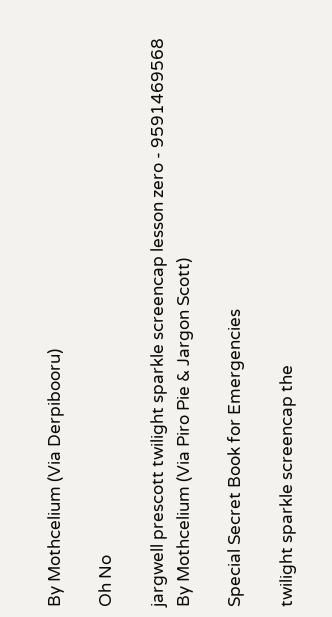By Mothcelium (Via Derpibooru)

Oh No

jargwell prescott twilight sparkle screencap lesson zero - 9591469568
By Mothcelium (Via Piro Pie & Jargon Scott)

Special Secret Book for Emergencies

twilight sparkle screencap the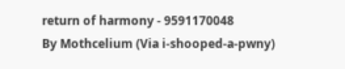return of harmony - 9591170048
By Mothcelium (Via i-shooped-a-pwny)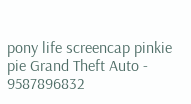pony life screencap pinkie pie Grand Theft Auto - 9587896832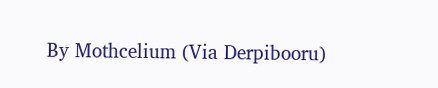By Mothcelium (Via Derpibooru)